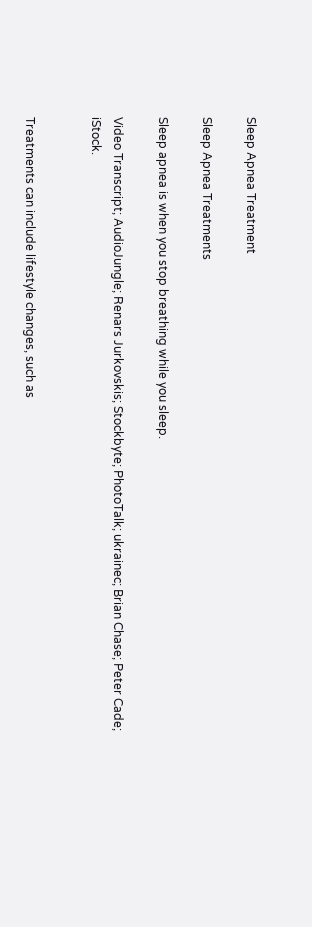Sleep Apnea Treatment

Sleep Apnea Treatments

Sleep apnea is when you stop breathing while you sleep.

Video Transcript; AudioJungle; Renars Jurkovskis; Stockbyte; PhotoTalk; ukrainec; Brian Chase; Peter Cade; iStock.


Treatments can include lifestyle changes, such as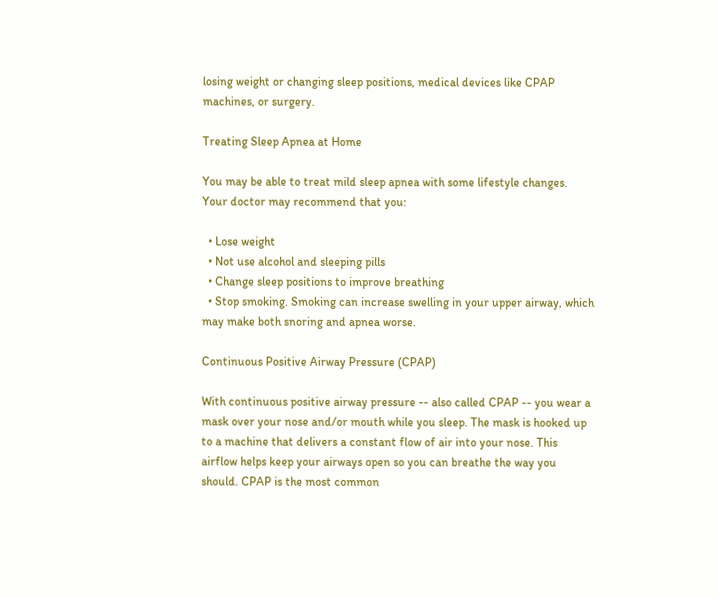losing weight or changing sleep positions, medical devices like CPAP machines, or surgery.

Treating Sleep Apnea at Home

You may be able to treat mild sleep apnea with some lifestyle changes. Your doctor may recommend that you:

  • Lose weight
  • Not use alcohol and sleeping pills
  • Change sleep positions to improve breathing
  • Stop smoking. Smoking can increase swelling in your upper airway, which may make both snoring and apnea worse.

Continuous Positive Airway Pressure (CPAP)

With continuous positive airway pressure -- also called CPAP -- you wear a mask over your nose and/or mouth while you sleep. The mask is hooked up to a machine that delivers a constant flow of air into your nose. This airflow helps keep your airways open so you can breathe the way you should. CPAP is the most common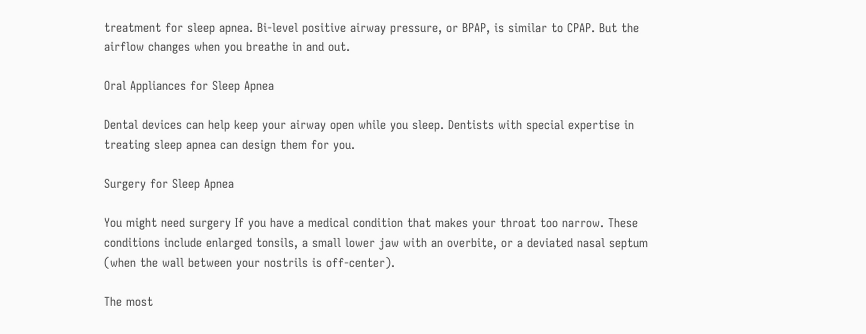treatment for sleep apnea. Bi-level positive airway pressure, or BPAP, is similar to CPAP. But the airflow changes when you breathe in and out.

Oral Appliances for Sleep Apnea

Dental devices can help keep your airway open while you sleep. Dentists with special expertise in treating sleep apnea can design them for you.

Surgery for Sleep Apnea

You might need surgery If you have a medical condition that makes your throat too narrow. These conditions include enlarged tonsils, a small lower jaw with an overbite, or a deviated nasal septum (when the wall between your nostrils is off-center).

The most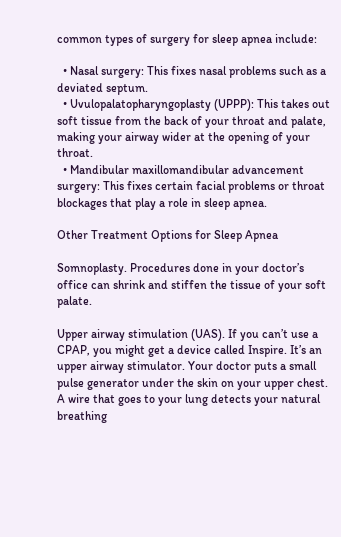common types of surgery for sleep apnea include:

  • Nasal surgery: This fixes nasal problems such as a deviated septum.
  • Uvulopalatopharyngoplasty (UPPP): This takes out soft tissue from the back of your throat and palate, making your airway wider at the opening of your throat.
  • Mandibular maxillomandibular advancement surgery: This fixes certain facial problems or throat blockages that play a role in sleep apnea.

Other Treatment Options for Sleep Apnea

Somnoplasty. Procedures done in your doctor’s office can shrink and stiffen the tissue of your soft palate.

Upper airway stimulation (UAS). If you can’t use a CPAP, you might get a device called Inspire. It’s an upper airway stimulator. Your doctor puts a small pulse generator under the skin on your upper chest. A wire that goes to your lung detects your natural breathing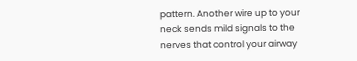pattern. Another wire up to your neck sends mild signals to the nerves that control your airway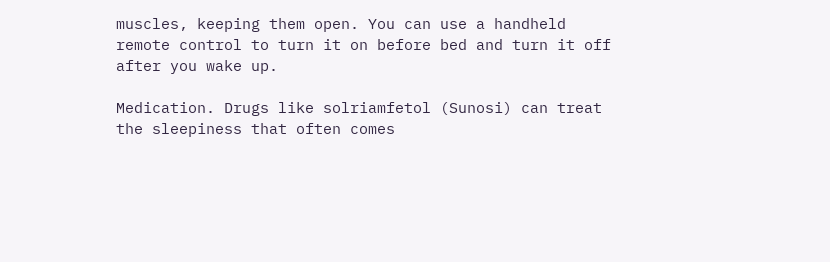muscles, keeping them open. You can use a handheld remote control to turn it on before bed and turn it off after you wake up.

Medication. Drugs like solriamfetol (Sunosi) can treat the sleepiness that often comes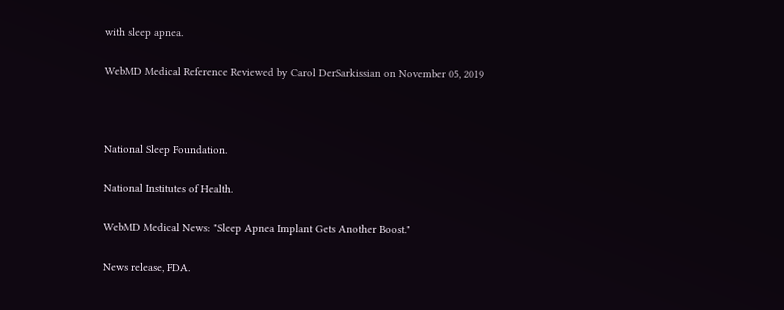with sleep apnea.

WebMD Medical Reference Reviewed by Carol DerSarkissian on November 05, 2019



National Sleep Foundation.

National Institutes of Health.

WebMD Medical News: "Sleep Apnea Implant Gets Another Boost."

News release, FDA.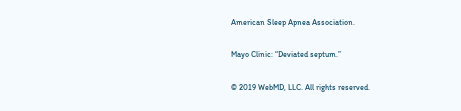American Sleep Apnea Association.

Mayo Clinic: “Deviated septum.”

© 2019 WebMD, LLC. All rights reserved.